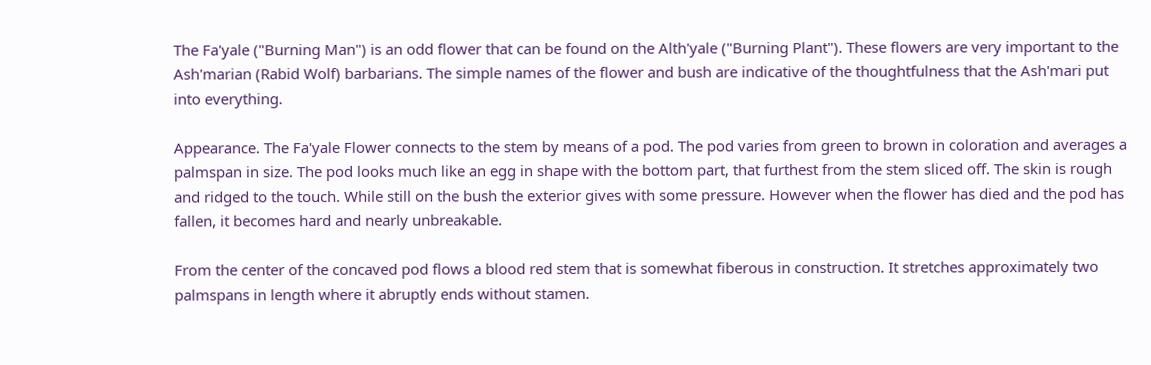The Fa'yale ("Burning Man") is an odd flower that can be found on the Alth'yale ("Burning Plant"). These flowers are very important to the Ash'marian (Rabid Wolf) barbarians. The simple names of the flower and bush are indicative of the thoughtfulness that the Ash'mari put into everything.

Appearance. The Fa'yale Flower connects to the stem by means of a pod. The pod varies from green to brown in coloration and averages a palmspan in size. The pod looks much like an egg in shape with the bottom part, that furthest from the stem sliced off. The skin is rough and ridged to the touch. While still on the bush the exterior gives with some pressure. However when the flower has died and the pod has fallen, it becomes hard and nearly unbreakable.

From the center of the concaved pod flows a blood red stem that is somewhat fiberous in construction. It stretches approximately two palmspans in length where it abruptly ends without stamen.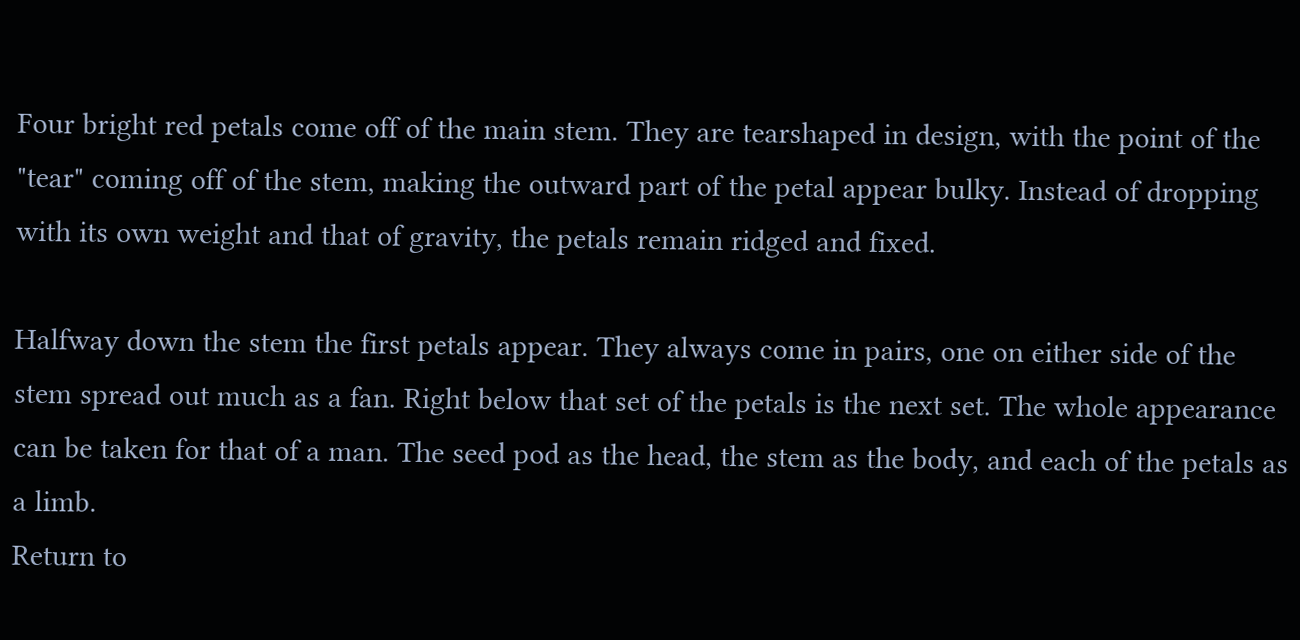Four bright red petals come off of the main stem. They are tearshaped in design, with the point of the "tear" coming off of the stem, making the outward part of the petal appear bulky. Instead of dropping with its own weight and that of gravity, the petals remain ridged and fixed.

Halfway down the stem the first petals appear. They always come in pairs, one on either side of the stem spread out much as a fan. Right below that set of the petals is the next set. The whole appearance can be taken for that of a man. The seed pod as the head, the stem as the body, and each of the petals as a limb.
Return to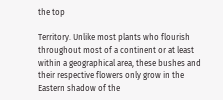the top

Territory. Unlike most plants who flourish throughout most of a continent or at least within a geographical area, these bushes and their respective flowers only grow in the Eastern shadow of the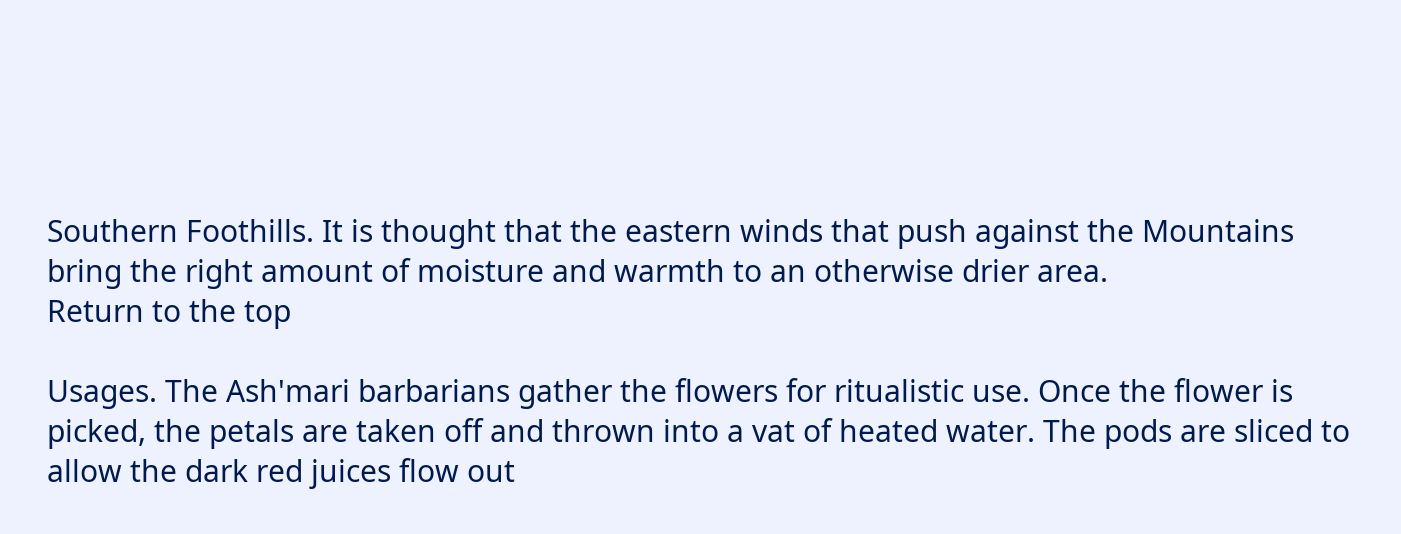Southern Foothills. It is thought that the eastern winds that push against the Mountains bring the right amount of moisture and warmth to an otherwise drier area.
Return to the top

Usages. The Ash'mari barbarians gather the flowers for ritualistic use. Once the flower is picked, the petals are taken off and thrown into a vat of heated water. The pods are sliced to allow the dark red juices flow out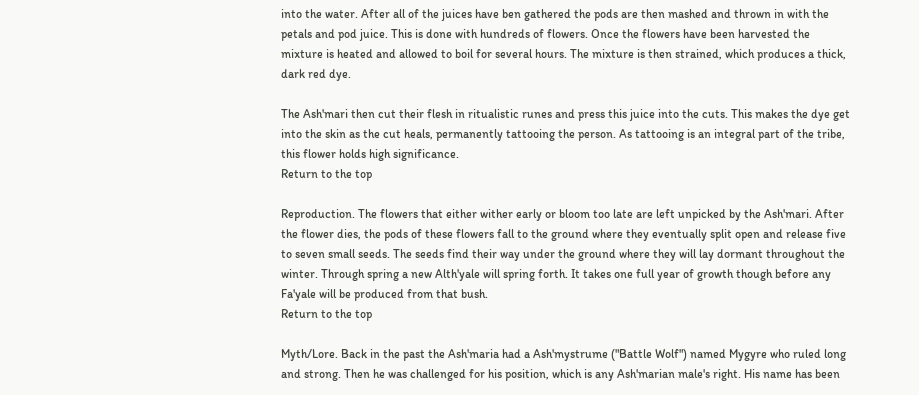into the water. After all of the juices have ben gathered the pods are then mashed and thrown in with the petals and pod juice. This is done with hundreds of flowers. Once the flowers have been harvested the mixture is heated and allowed to boil for several hours. The mixture is then strained, which produces a thick, dark red dye.

The Ash'mari then cut their flesh in ritualistic runes and press this juice into the cuts. This makes the dye get into the skin as the cut heals, permanently tattooing the person. As tattooing is an integral part of the tribe, this flower holds high significance.
Return to the top

Reproduction. The flowers that either wither early or bloom too late are left unpicked by the Ash'mari. After the flower dies, the pods of these flowers fall to the ground where they eventually split open and release five to seven small seeds. The seeds find their way under the ground where they will lay dormant throughout the winter. Through spring a new Alth'yale will spring forth. It takes one full year of growth though before any Fa'yale will be produced from that bush.
Return to the top

Myth/Lore. Back in the past the Ash'maria had a Ash'mystrume ("Battle Wolf") named Mygyre who ruled long and strong. Then he was challenged for his position, which is any Ash'marian male's right. His name has been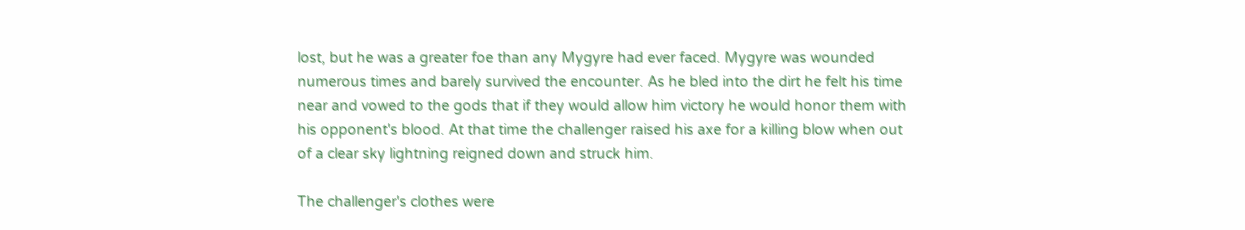lost, but he was a greater foe than any Mygyre had ever faced. Mygyre was wounded numerous times and barely survived the encounter. As he bled into the dirt he felt his time near and vowed to the gods that if they would allow him victory he would honor them with his opponent's blood. At that time the challenger raised his axe for a killing blow when out of a clear sky lightning reigned down and struck him.

The challenger's clothes were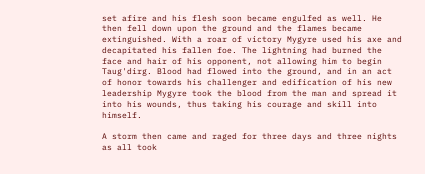set afire and his flesh soon became engulfed as well. He then fell down upon the ground and the flames became extinguished. With a roar of victory Mygyre used his axe and decapitated his fallen foe. The lightning had burned the face and hair of his opponent, not allowing him to begin Taug'dirg. Blood had flowed into the ground, and in an act of honor towards his challenger and edification of his new leadership Mygyre took the blood from the man and spread it into his wounds, thus taking his courage and skill into himself.

A storm then came and raged for three days and three nights as all took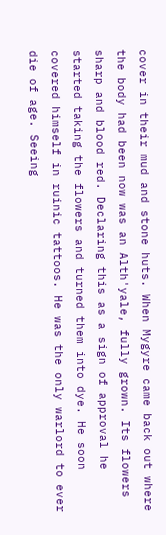cover in their mud and stone huts. When Mygyre came back out where the body had been now was an Alth'yale, fully grown. Its flowers sharp and blood red. Declaring this as a sign of approval he started taking the flowers and turned them into dye. He soon covered himself in ruinic tattoos. He was the only warlord to ever die of age. Seeing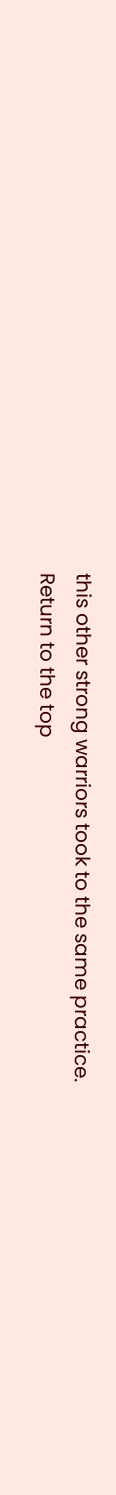this other strong warriors took to the same practice.
Return to the top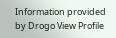Information provided by Drogo View Profile